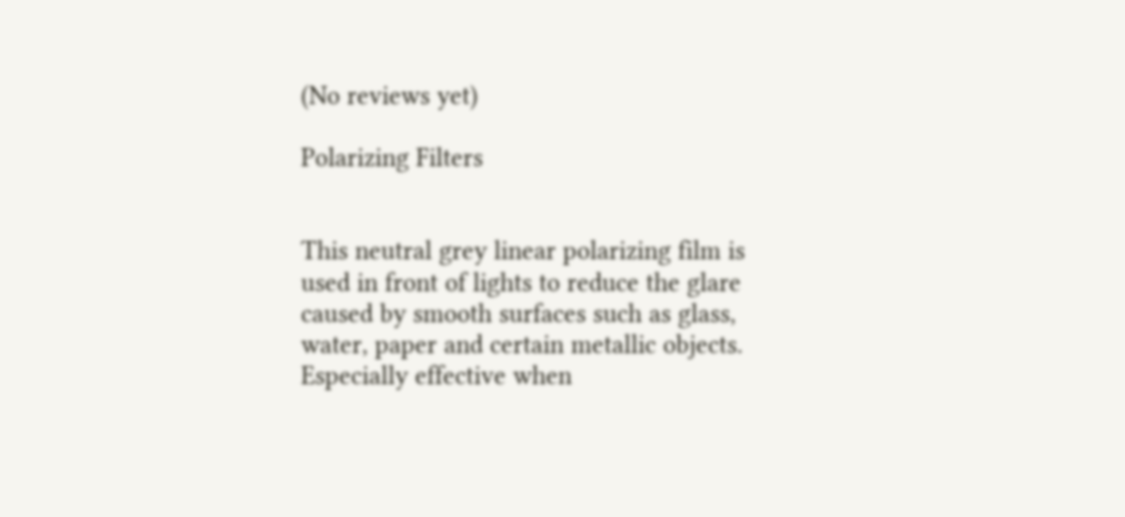(No reviews yet)

Polarizing Filters


This neutral grey linear polarizing film is used in front of lights to reduce the glare caused by smooth surfaces such as glass, water, paper and certain metallic objects. Especially effective when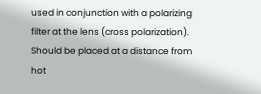used in conjunction with a polarizing filter at the lens (cross polarization). Should be placed at a distance from hot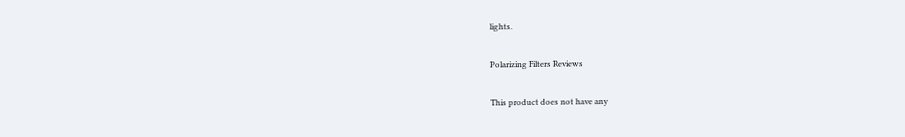lights.

Polarizing Filters Reviews

This product does not have any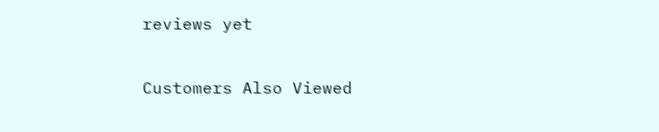reviews yet

Customers Also Viewed